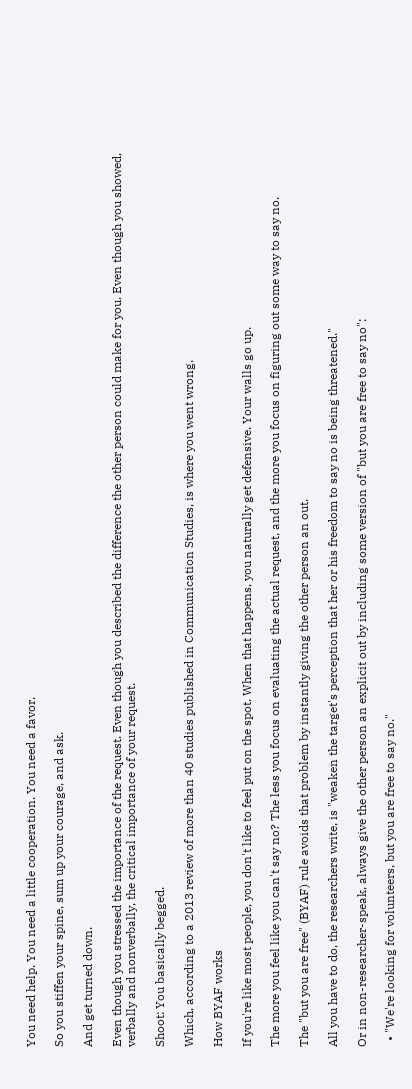You need help. You need a little cooperation. You need a favor.

So you stiffen your spine, sum up your courage, and ask.

And get turned down.

Even though you stressed the importance of the request. Even though you described the difference the other person could make for you. Even though you showed, verbally and nonverbally, the critical importance of your request.

Shoot: You basically begged.

Which, according to a 2013 review of more than 40 studies published in Communication Studies, is where you went wrong.

How BYAF works

If you're like most people, you don't like to feel put on the spot. When that happens, you naturally get defensive. Your walls go up.

The more you feel like you can't say no? The less you focus on evaluating the actual request, and the more you focus on figuring out some way to say no.

The "but you are free" (BYAF) rule avoids that problem by instantly giving the other person an out.

All you have to do, the researchers write, is "weaken the target's perception that her or his freedom to say no is being threatened."

Or in non-researcher-speak, always give the other person an explicit out by including some version of "but you are free to say no":

  • "We're looking for volunteers, but you are free to say no."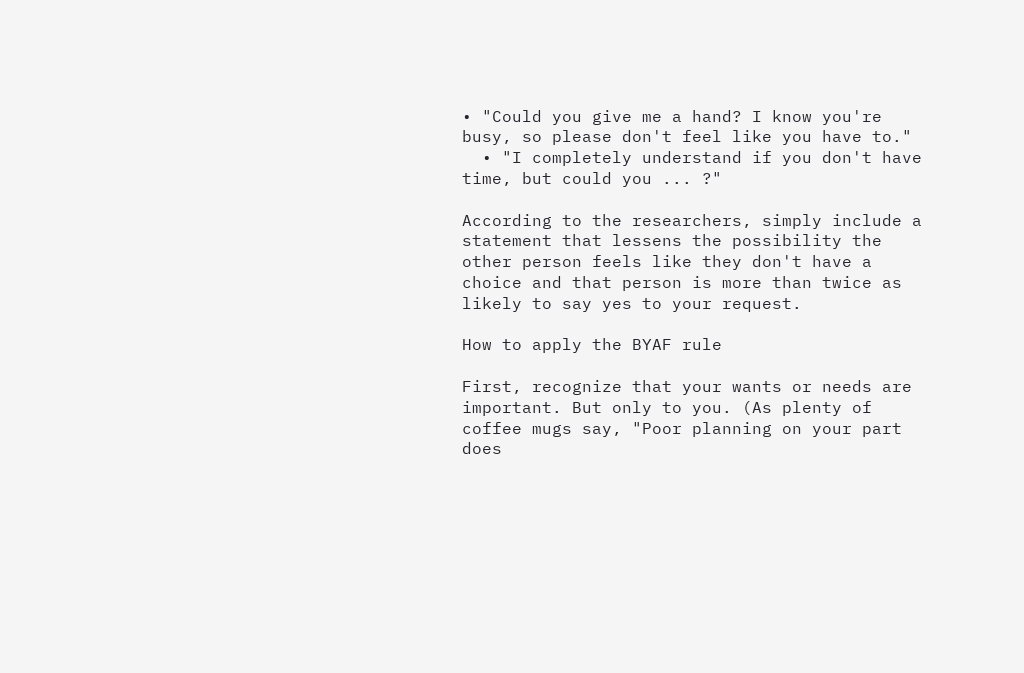• "Could you give me a hand? I know you're busy, so please don't feel like you have to."
  • "I completely understand if you don't have time, but could you ... ?"

According to the researchers, simply include a statement that lessens the possibility the other person feels like they don't have a choice and that person is more than twice as likely to say yes to your request.

How to apply the BYAF rule

First, recognize that your wants or needs are important. But only to you. (As plenty of coffee mugs say, "Poor planning on your part does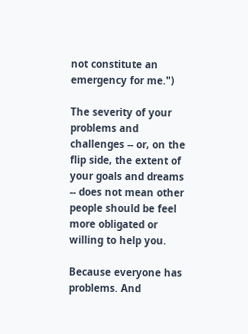not constitute an emergency for me.")

The severity of your problems and challenges -- or, on the flip side, the extent of your goals and dreams -- does not mean other people should be feel more obligated or willing to help you.

Because everyone has problems. And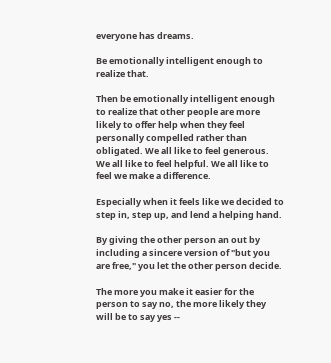everyone has dreams.

Be emotionally intelligent enough to realize that.

Then be emotionally intelligent enough to realize that other people are more likely to offer help when they feel personally compelled rather than obligated. We all like to feel generous. We all like to feel helpful. We all like to feel we make a difference.

Especially when it feels like we decided to step in, step up, and lend a helping hand.

By giving the other person an out by including a sincere version of "but you are free," you let the other person decide.

The more you make it easier for the person to say no, the more likely they will be to say yes --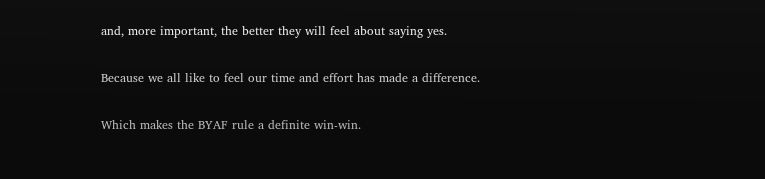and, more important, the better they will feel about saying yes.

Because we all like to feel our time and effort has made a difference.

Which makes the BYAF rule a definite win-win.